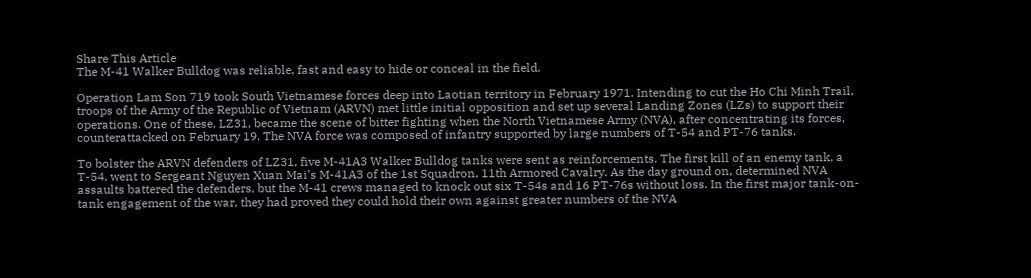Share This Article
The M-41 Walker Bulldog was reliable, fast and easy to hide or conceal in the field.

Operation Lam Son 719 took South Vietnamese forces deep into Laotian territory in February 1971. Intending to cut the Ho Chi Minh Trail, troops of the Army of the Republic of Vietnam (ARVN) met little initial opposition and set up several Landing Zones (LZs) to support their operations. One of these, LZ31, became the scene of bitter fighting when the North Vietnamese Army (NVA), after concentrating its forces, counterattacked on February 19. The NVA force was composed of infantry supported by large numbers of T-54 and PT-76 tanks.

To bolster the ARVN defenders of LZ31, five M-41A3 Walker Bulldog tanks were sent as reinforcements. The first kill of an enemy tank, a T-54, went to Sergeant Nguyen Xuan Mai’s M-41A3 of the 1st Squadron, 11th Armored Cavalry. As the day ground on, determined NVA assaults battered the defenders, but the M-41 crews managed to knock out six T-54s and 16 PT-76s without loss. In the first major tank-on-tank engagement of the war, they had proved they could hold their own against greater numbers of the NVA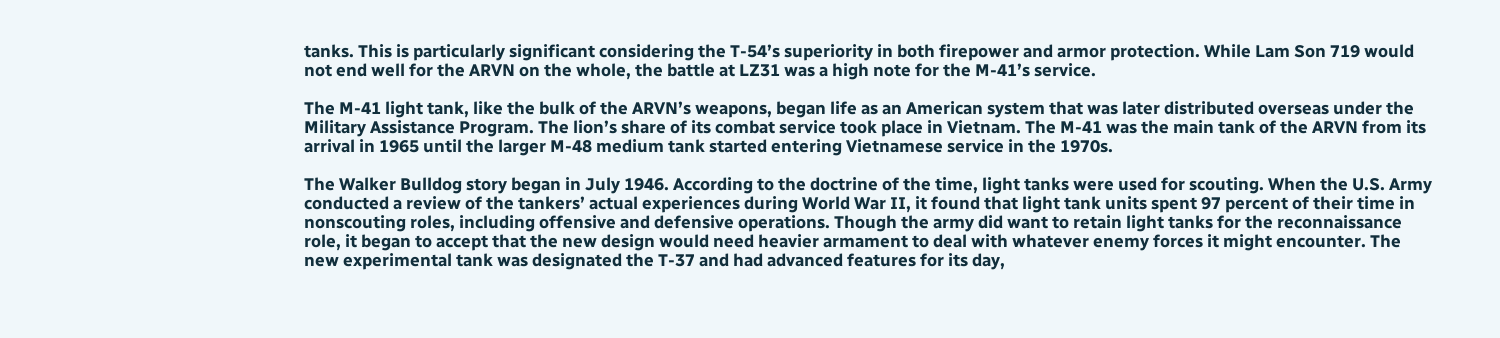tanks. This is particularly significant considering the T-54’s superiority in both firepower and armor protection. While Lam Son 719 would not end well for the ARVN on the whole, the battle at LZ31 was a high note for the M-41’s service.

The M-41 light tank, like the bulk of the ARVN’s weapons, began life as an American system that was later distributed overseas under the Military Assistance Program. The lion’s share of its combat service took place in Vietnam. The M-41 was the main tank of the ARVN from its arrival in 1965 until the larger M-48 medium tank started entering Vietnamese service in the 1970s.

The Walker Bulldog story began in July 1946. According to the doctrine of the time, light tanks were used for scouting. When the U.S. Army conducted a review of the tankers’ actual experiences during World War II, it found that light tank units spent 97 percent of their time in nonscouting roles, including offensive and defensive operations. Though the army did want to retain light tanks for the reconnaissance role, it began to accept that the new design would need heavier armament to deal with whatever enemy forces it might encounter. The new experimental tank was designated the T-37 and had advanced features for its day,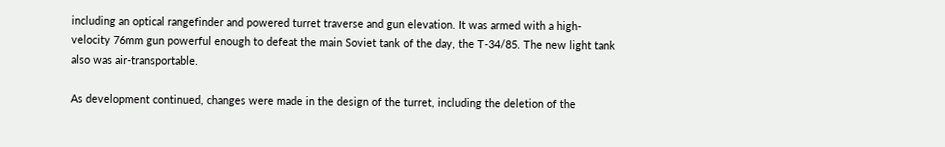including an optical rangefinder and powered turret traverse and gun elevation. It was armed with a high-velocity 76mm gun powerful enough to defeat the main Soviet tank of the day, the T-34/85. The new light tank also was air-transportable.

As development continued, changes were made in the design of the turret, including the deletion of the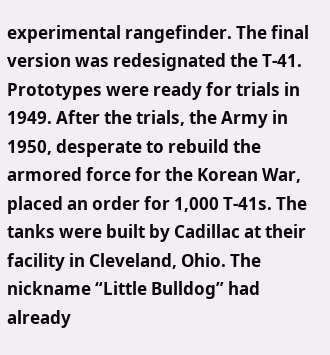experimental rangefinder. The final version was redesignated the T-41. Prototypes were ready for trials in 1949. After the trials, the Army in 1950, desperate to rebuild the armored force for the Korean War, placed an order for 1,000 T-41s. The tanks were built by Cadillac at their facility in Cleveland, Ohio. The nickname “Little Bulldog” had already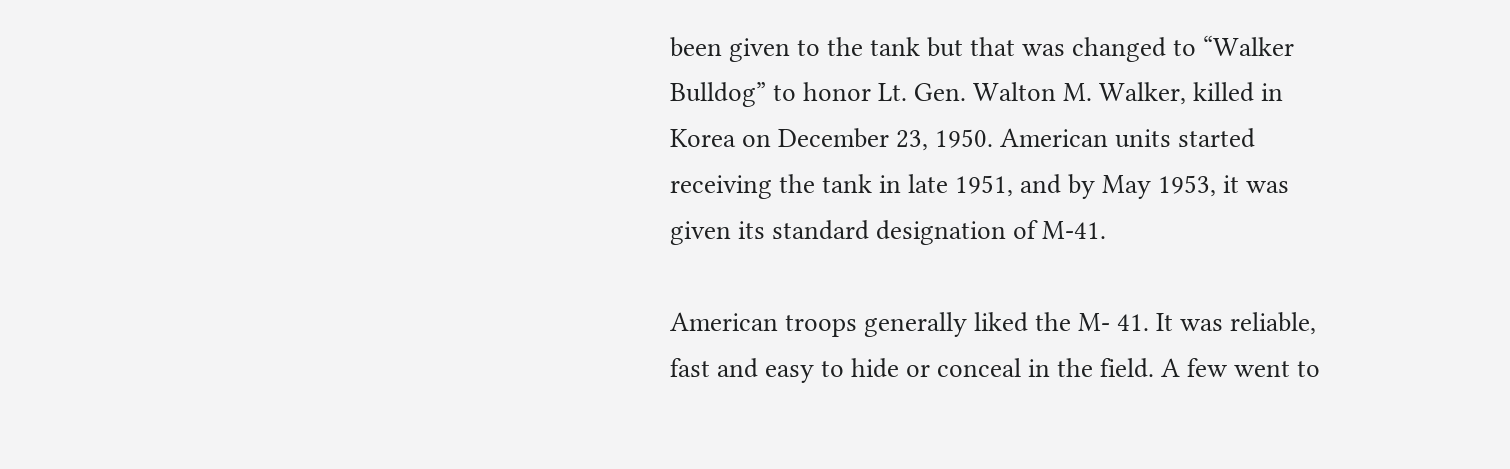been given to the tank but that was changed to “Walker Bulldog” to honor Lt. Gen. Walton M. Walker, killed in Korea on December 23, 1950. American units started receiving the tank in late 1951, and by May 1953, it was given its standard designation of M-41.

American troops generally liked the M- 41. It was reliable, fast and easy to hide or conceal in the field. A few went to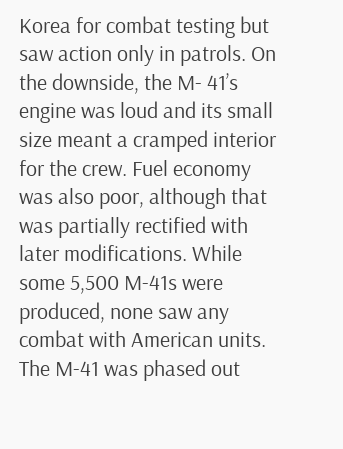Korea for combat testing but saw action only in patrols. On the downside, the M- 41’s engine was loud and its small size meant a cramped interior for the crew. Fuel economy was also poor, although that was partially rectified with later modifications. While some 5,500 M-41s were produced, none saw any combat with American units. The M-41 was phased out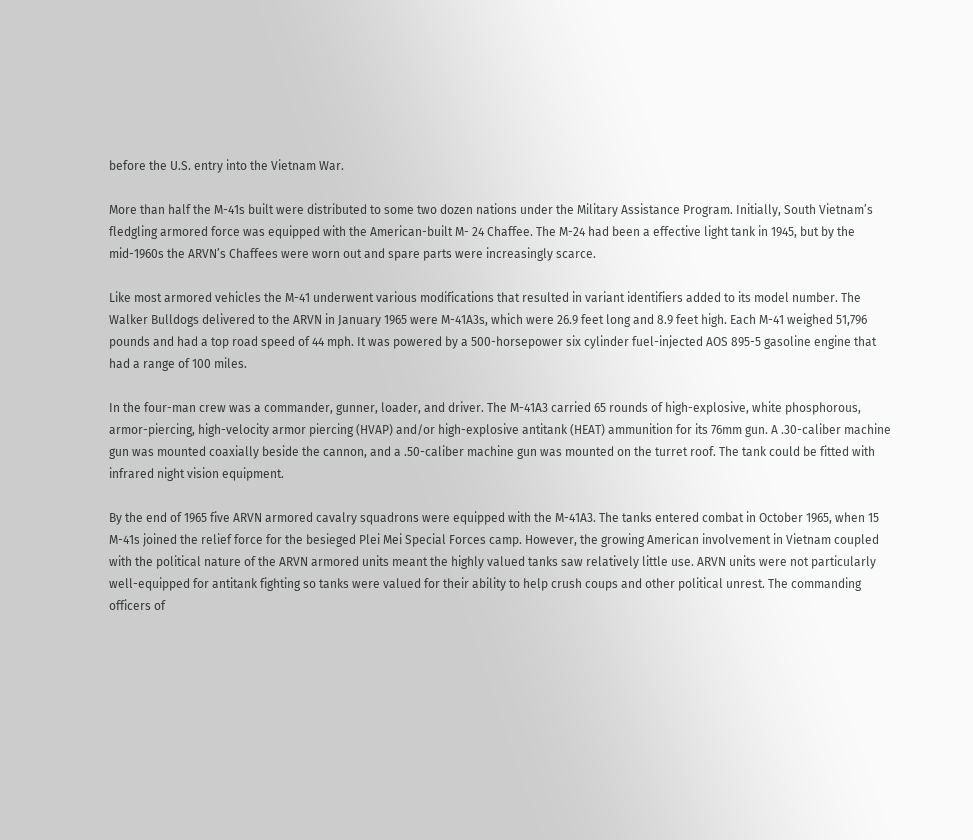before the U.S. entry into the Vietnam War.

More than half the M-41s built were distributed to some two dozen nations under the Military Assistance Program. Initially, South Vietnam’s fledgling armored force was equipped with the American-built M- 24 Chaffee. The M-24 had been a effective light tank in 1945, but by the mid-1960s the ARVN’s Chaffees were worn out and spare parts were increasingly scarce.

Like most armored vehicles the M-41 underwent various modifications that resulted in variant identifiers added to its model number. The Walker Bulldogs delivered to the ARVN in January 1965 were M-41A3s, which were 26.9 feet long and 8.9 feet high. Each M-41 weighed 51,796 pounds and had a top road speed of 44 mph. It was powered by a 500-horsepower six cylinder fuel-injected AOS 895-5 gasoline engine that had a range of 100 miles.

In the four-man crew was a commander, gunner, loader, and driver. The M-41A3 carried 65 rounds of high-explosive, white phosphorous, armor-piercing, high-velocity armor piercing (HVAP) and/or high-explosive antitank (HEAT) ammunition for its 76mm gun. A .30-caliber machine gun was mounted coaxially beside the cannon, and a .50-caliber machine gun was mounted on the turret roof. The tank could be fitted with infrared night vision equipment.

By the end of 1965 five ARVN armored cavalry squadrons were equipped with the M-41A3. The tanks entered combat in October 1965, when 15 M-41s joined the relief force for the besieged Plei Mei Special Forces camp. However, the growing American involvement in Vietnam coupled with the political nature of the ARVN armored units meant the highly valued tanks saw relatively little use. ARVN units were not particularly well-equipped for antitank fighting so tanks were valued for their ability to help crush coups and other political unrest. The commanding officers of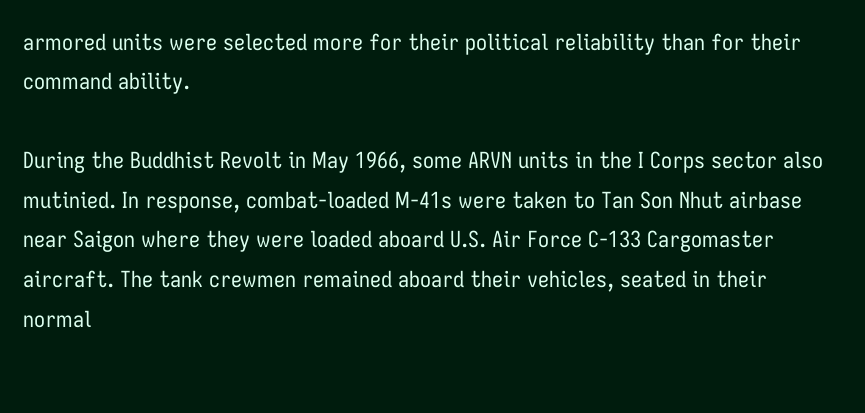armored units were selected more for their political reliability than for their command ability.

During the Buddhist Revolt in May 1966, some ARVN units in the I Corps sector also mutinied. In response, combat-loaded M-41s were taken to Tan Son Nhut airbase near Saigon where they were loaded aboard U.S. Air Force C-133 Cargomaster aircraft. The tank crewmen remained aboard their vehicles, seated in their normal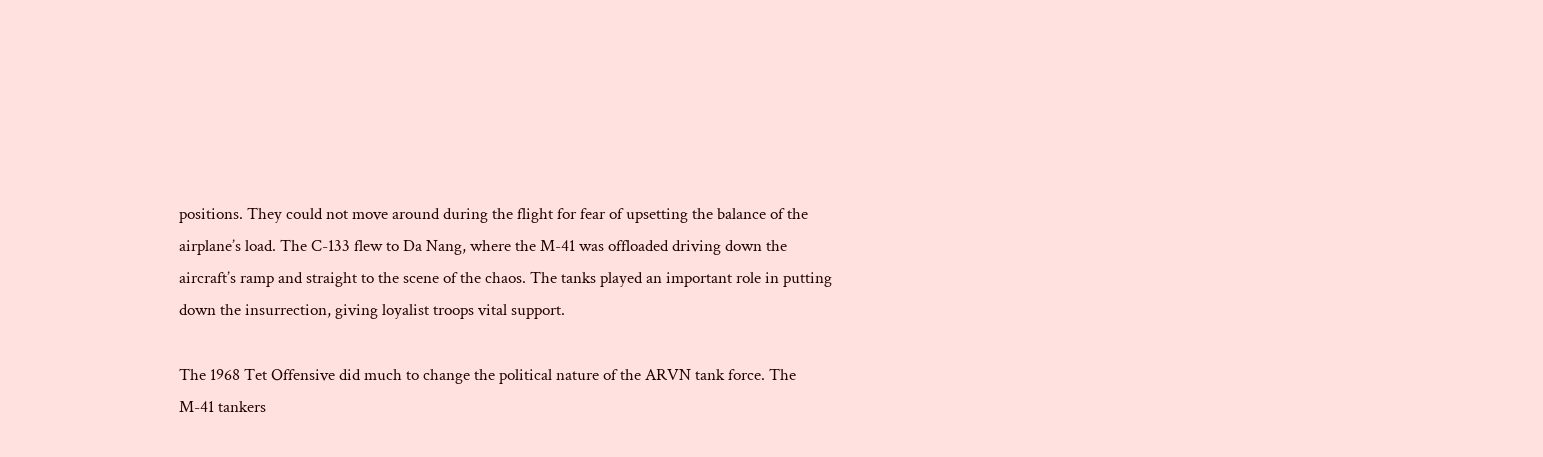positions. They could not move around during the flight for fear of upsetting the balance of the airplane’s load. The C-133 flew to Da Nang, where the M-41 was offloaded driving down the aircraft’s ramp and straight to the scene of the chaos. The tanks played an important role in putting down the insurrection, giving loyalist troops vital support.

The 1968 Tet Offensive did much to change the political nature of the ARVN tank force. The M-41 tankers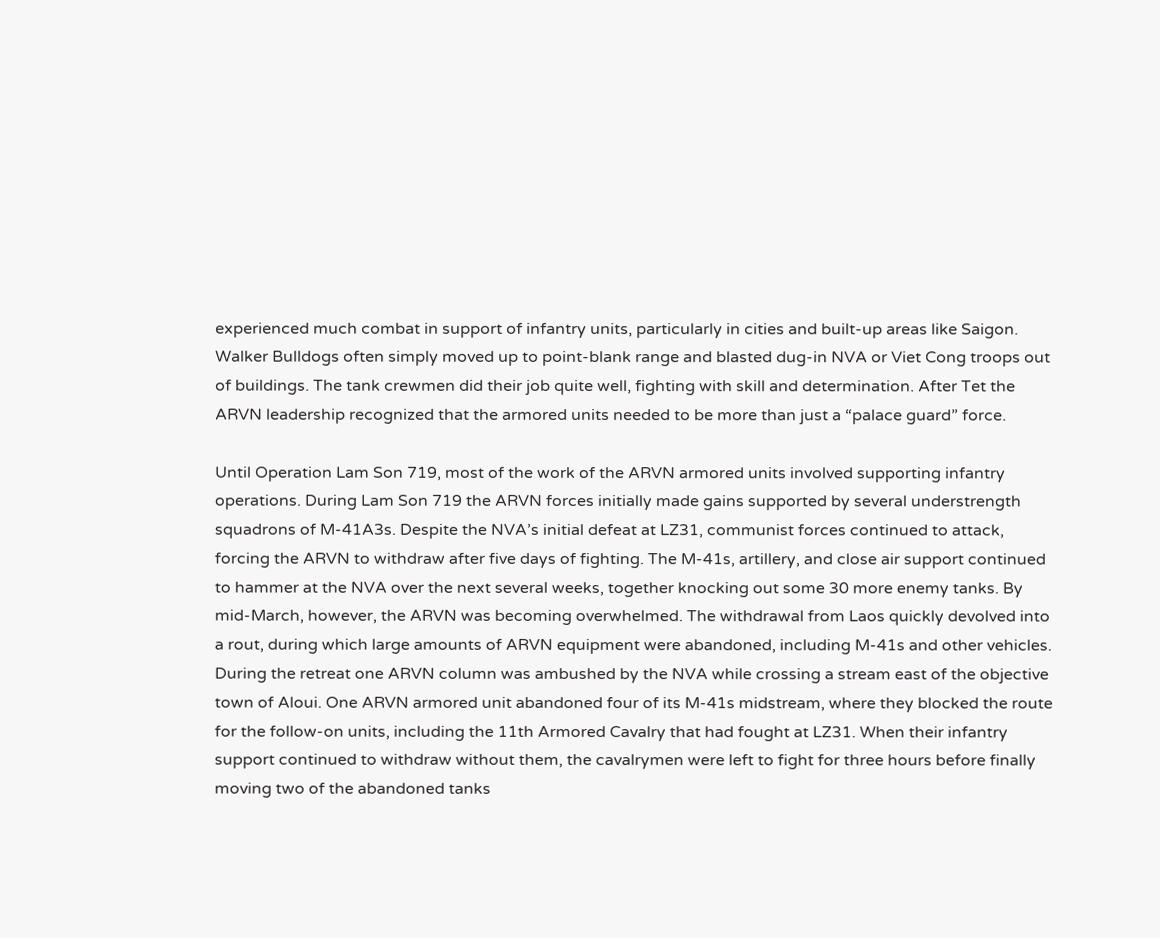experienced much combat in support of infantry units, particularly in cities and built-up areas like Saigon. Walker Bulldogs often simply moved up to point-blank range and blasted dug-in NVA or Viet Cong troops out of buildings. The tank crewmen did their job quite well, fighting with skill and determination. After Tet the ARVN leadership recognized that the armored units needed to be more than just a “palace guard” force.

Until Operation Lam Son 719, most of the work of the ARVN armored units involved supporting infantry operations. During Lam Son 719 the ARVN forces initially made gains supported by several understrength squadrons of M-41A3s. Despite the NVA’s initial defeat at LZ31, communist forces continued to attack, forcing the ARVN to withdraw after five days of fighting. The M-41s, artillery, and close air support continued to hammer at the NVA over the next several weeks, together knocking out some 30 more enemy tanks. By mid-March, however, the ARVN was becoming overwhelmed. The withdrawal from Laos quickly devolved into a rout, during which large amounts of ARVN equipment were abandoned, including M-41s and other vehicles. During the retreat one ARVN column was ambushed by the NVA while crossing a stream east of the objective town of Aloui. One ARVN armored unit abandoned four of its M-41s midstream, where they blocked the route for the follow-on units, including the 11th Armored Cavalry that had fought at LZ31. When their infantry support continued to withdraw without them, the cavalrymen were left to fight for three hours before finally moving two of the abandoned tanks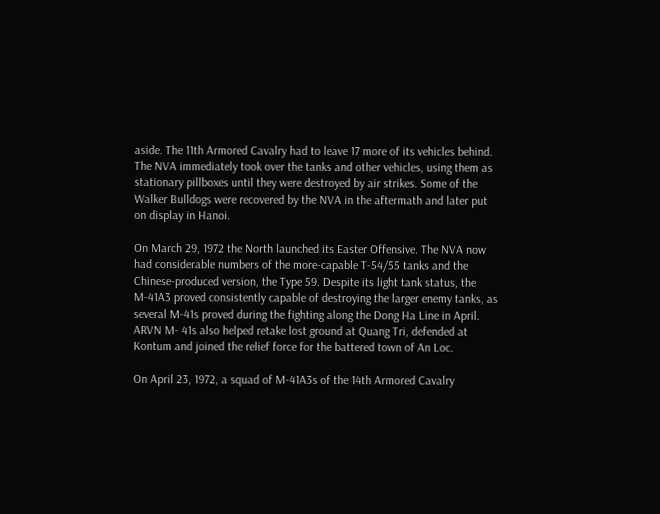aside. The 11th Armored Cavalry had to leave 17 more of its vehicles behind. The NVA immediately took over the tanks and other vehicles, using them as stationary pillboxes until they were destroyed by air strikes. Some of the Walker Bulldogs were recovered by the NVA in the aftermath and later put on display in Hanoi.

On March 29, 1972 the North launched its Easter Offensive. The NVA now had considerable numbers of the more-capable T-54/55 tanks and the Chinese-produced version, the Type 59. Despite its light tank status, the M-41A3 proved consistently capable of destroying the larger enemy tanks, as several M-41s proved during the fighting along the Dong Ha Line in April. ARVN M- 41s also helped retake lost ground at Quang Tri, defended at Kontum and joined the relief force for the battered town of An Loc.

On April 23, 1972, a squad of M-41A3s of the 14th Armored Cavalry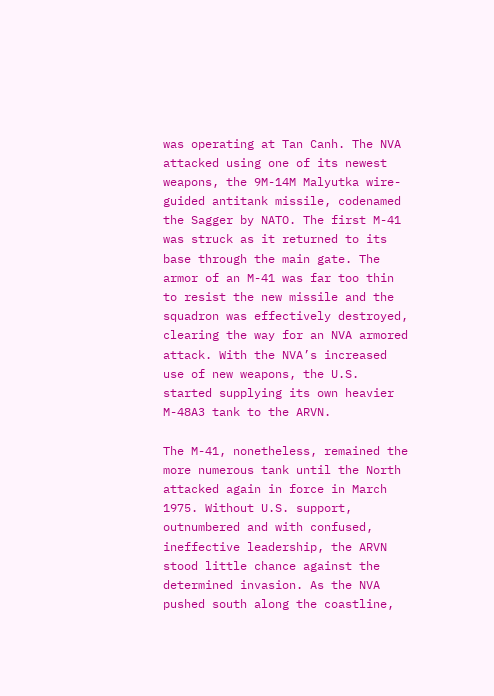was operating at Tan Canh. The NVA attacked using one of its newest weapons, the 9M-14M Malyutka wire-guided antitank missile, codenamed the Sagger by NATO. The first M-41 was struck as it returned to its base through the main gate. The armor of an M-41 was far too thin to resist the new missile and the squadron was effectively destroyed, clearing the way for an NVA armored attack. With the NVA’s increased use of new weapons, the U.S. started supplying its own heavier M-48A3 tank to the ARVN.

The M-41, nonetheless, remained the more numerous tank until the North attacked again in force in March 1975. Without U.S. support, outnumbered and with confused, ineffective leadership, the ARVN stood little chance against the determined invasion. As the NVA pushed south along the coastline,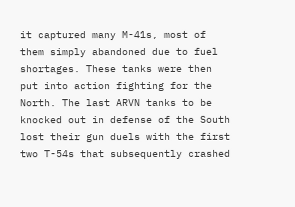it captured many M-41s, most of them simply abandoned due to fuel shortages. These tanks were then put into action fighting for the North. The last ARVN tanks to be knocked out in defense of the South lost their gun duels with the first two T-54s that subsequently crashed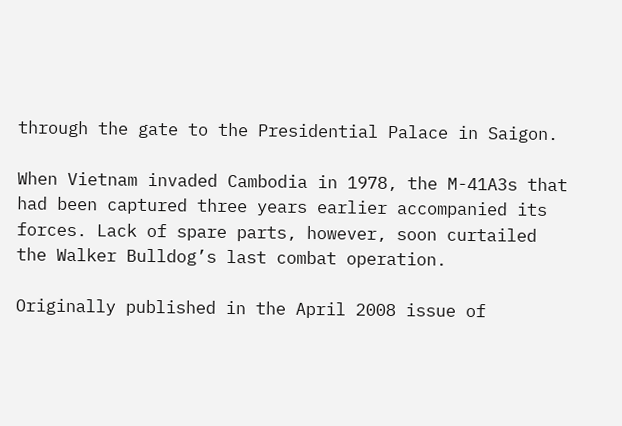through the gate to the Presidential Palace in Saigon.

When Vietnam invaded Cambodia in 1978, the M-41A3s that had been captured three years earlier accompanied its forces. Lack of spare parts, however, soon curtailed the Walker Bulldog’s last combat operation.

Originally published in the April 2008 issue of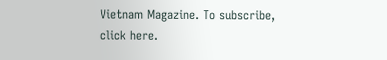Vietnam Magazine. To subscribe, click here.